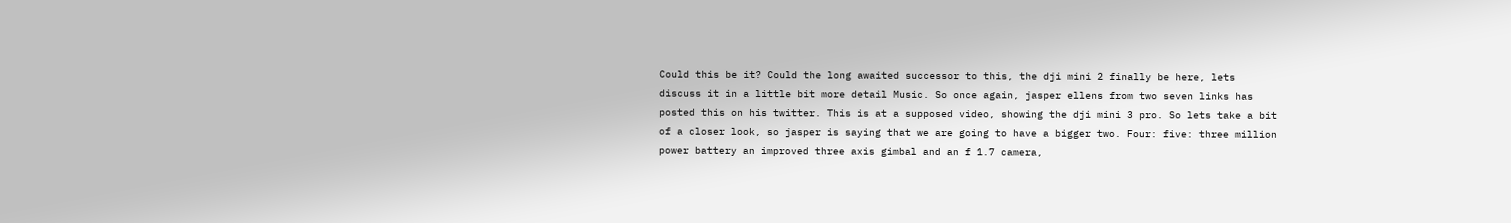Could this be it? Could the long awaited successor to this, the dji mini 2 finally be here, lets discuss it in a little bit more detail Music. So once again, jasper ellens from two seven links has posted this on his twitter. This is at a supposed video, showing the dji mini 3 pro. So lets take a bit of a closer look, so jasper is saying that we are going to have a bigger two. Four: five: three million power battery an improved three axis gimbal and an f 1.7 camera,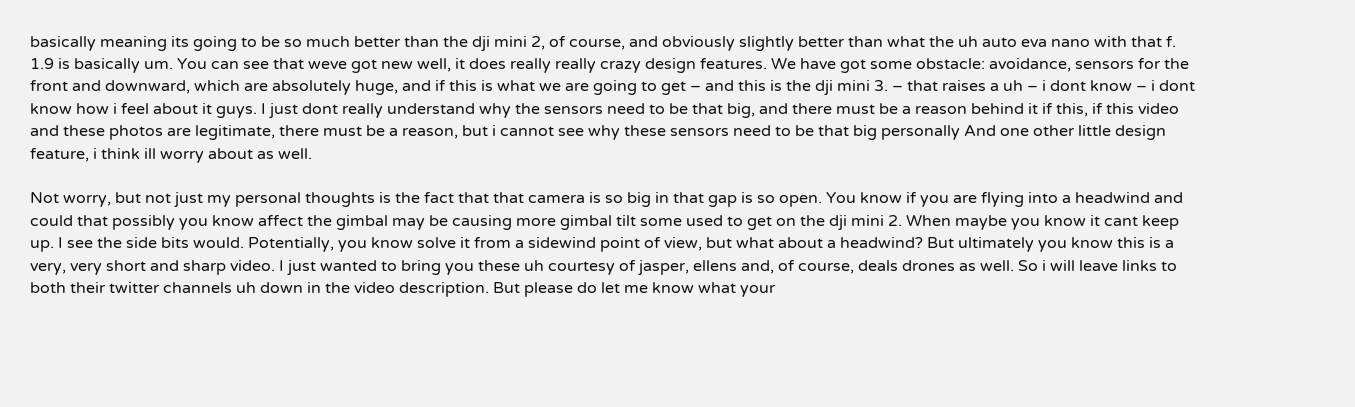basically meaning its going to be so much better than the dji mini 2, of course, and obviously slightly better than what the uh auto eva nano with that f. 1.9 is basically um. You can see that weve got new well, it does really really crazy design features. We have got some obstacle: avoidance, sensors for the front and downward, which are absolutely huge, and if this is what we are going to get – and this is the dji mini 3. – that raises a uh – i dont know – i dont know how i feel about it guys. I just dont really understand why the sensors need to be that big, and there must be a reason behind it if this, if this video and these photos are legitimate, there must be a reason, but i cannot see why these sensors need to be that big personally And one other little design feature, i think ill worry about as well.

Not worry, but not just my personal thoughts is the fact that that camera is so big in that gap is so open. You know if you are flying into a headwind and could that possibly you know affect the gimbal may be causing more gimbal tilt some used to get on the dji mini 2. When maybe you know it cant keep up. I see the side bits would. Potentially, you know solve it from a sidewind point of view, but what about a headwind? But ultimately you know this is a very, very short and sharp video. I just wanted to bring you these uh courtesy of jasper, ellens and, of course, deals drones as well. So i will leave links to both their twitter channels uh down in the video description. But please do let me know what your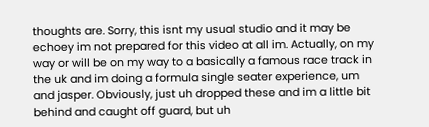thoughts are. Sorry, this isnt my usual studio and it may be echoey im not prepared for this video at all im. Actually, on my way or will be on my way to a basically a famous race track in the uk and im doing a formula single seater experience, um and jasper. Obviously, just uh dropped these and im a little bit behind and caught off guard, but uh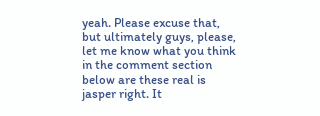yeah. Please excuse that, but ultimately guys, please, let me know what you think in the comment section below are these real is jasper right. It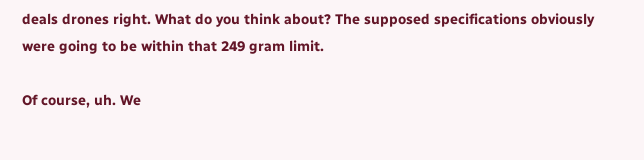deals drones right. What do you think about? The supposed specifications obviously were going to be within that 249 gram limit.

Of course, uh. We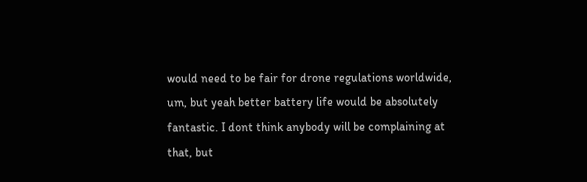would need to be fair for drone regulations worldwide, um, but yeah better battery life would be absolutely fantastic. I dont think anybody will be complaining at that, but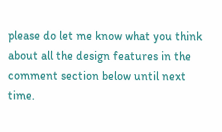please do let me know what you think about all the design features in the comment section below until next time.